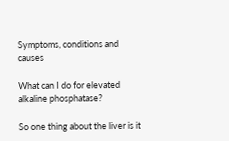Symptoms, conditions and causes

What can I do for elevated alkaline phosphatase?

So one thing about the liver is it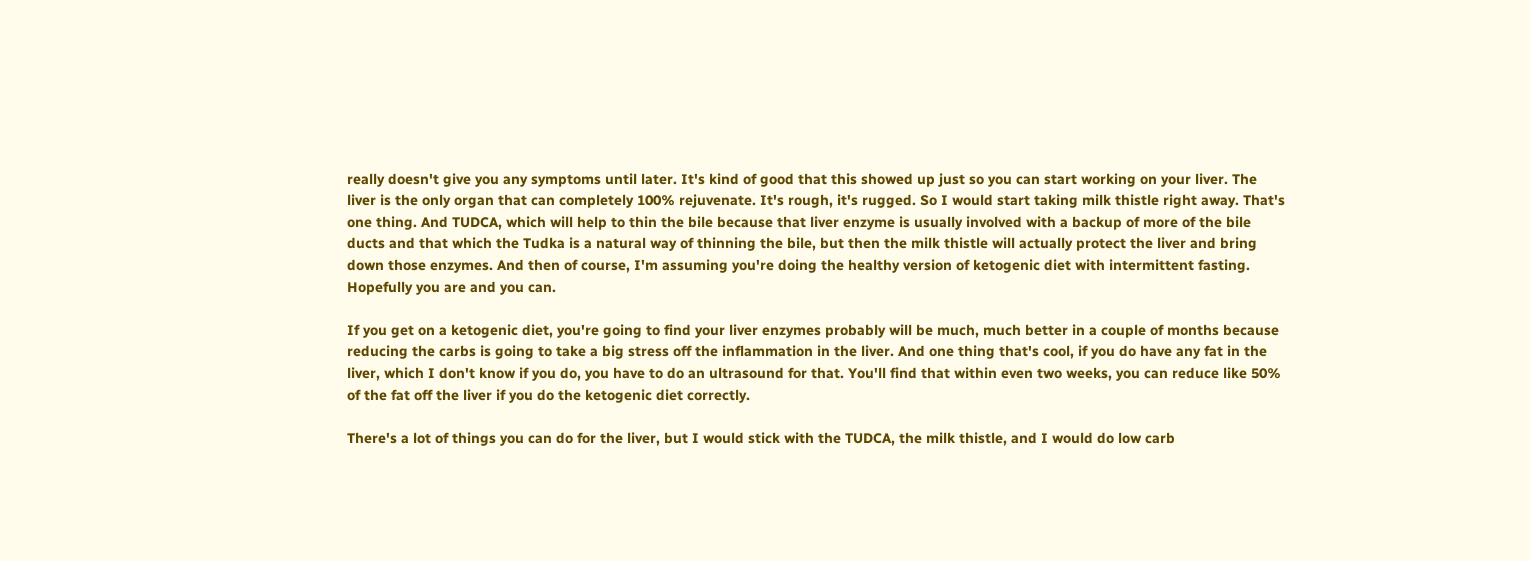really doesn't give you any symptoms until later. It's kind of good that this showed up just so you can start working on your liver. The liver is the only organ that can completely 100% rejuvenate. It's rough, it's rugged. So I would start taking milk thistle right away. That's one thing. And TUDCA, which will help to thin the bile because that liver enzyme is usually involved with a backup of more of the bile ducts and that which the Tudka is a natural way of thinning the bile, but then the milk thistle will actually protect the liver and bring down those enzymes. And then of course, I'm assuming you're doing the healthy version of ketogenic diet with intermittent fasting. Hopefully you are and you can.

If you get on a ketogenic diet, you're going to find your liver enzymes probably will be much, much better in a couple of months because reducing the carbs is going to take a big stress off the inflammation in the liver. And one thing that's cool, if you do have any fat in the liver, which I don't know if you do, you have to do an ultrasound for that. You'll find that within even two weeks, you can reduce like 50% of the fat off the liver if you do the ketogenic diet correctly.

There's a lot of things you can do for the liver, but I would stick with the TUDCA, the milk thistle, and I would do low carb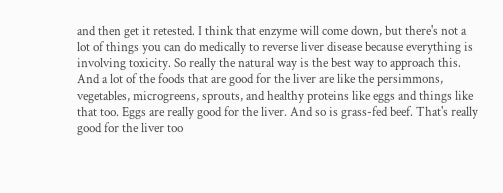and then get it retested. I think that enzyme will come down, but there's not a lot of things you can do medically to reverse liver disease because everything is involving toxicity. So really the natural way is the best way to approach this. And a lot of the foods that are good for the liver are like the persimmons, vegetables, microgreens, sprouts, and healthy proteins like eggs and things like that too. Eggs are really good for the liver. And so is grass-fed beef. That's really good for the liver too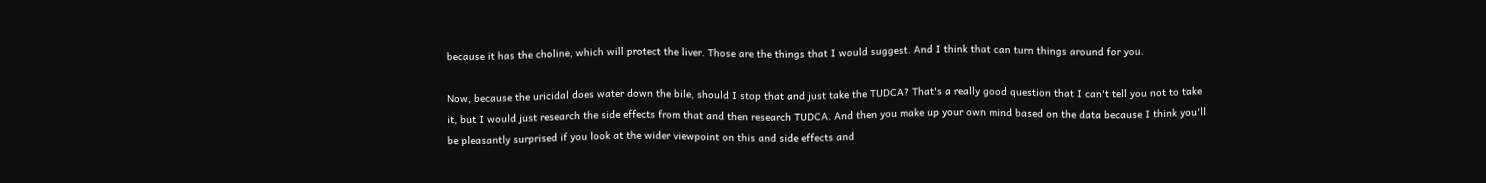because it has the choline, which will protect the liver. Those are the things that I would suggest. And I think that can turn things around for you.

Now, because the uricidal does water down the bile, should I stop that and just take the TUDCA? That's a really good question that I can't tell you not to take it, but I would just research the side effects from that and then research TUDCA. And then you make up your own mind based on the data because I think you'll be pleasantly surprised if you look at the wider viewpoint on this and side effects and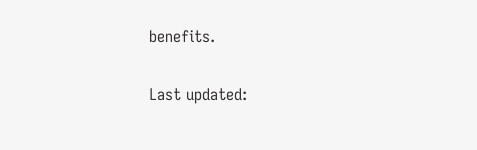benefits.

Last updated: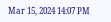Mar 15, 2024 14:07 PM